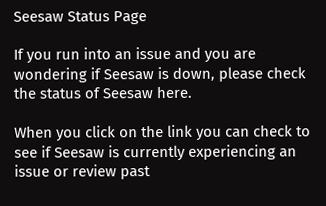Seesaw Status Page

If you run into an issue and you are wondering if Seesaw is down, please check the status of Seesaw here.

When you click on the link you can check to see if Seesaw is currently experiencing an issue or review past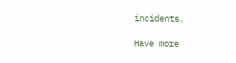incidents.

Have more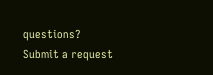questions? Submit a request